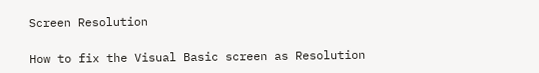Screen Resolution

How to fix the Visual Basic screen as Resolution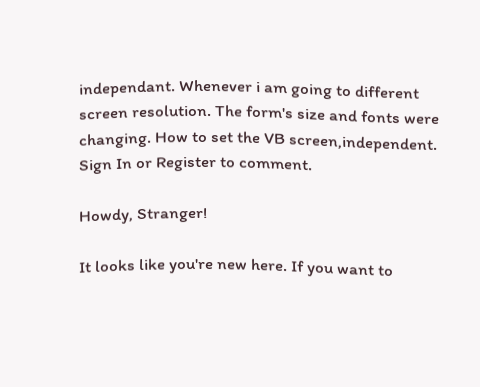independant. Whenever i am going to different screen resolution. The form's size and fonts were changing. How to set the VB screen,independent.
Sign In or Register to comment.

Howdy, Stranger!

It looks like you're new here. If you want to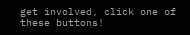get involved, click one of these buttons!